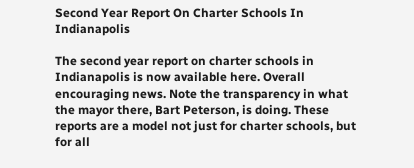Second Year Report On Charter Schools In Indianapolis

The second year report on charter schools in Indianapolis is now available here. Overall encouraging news. Note the transparency in what the mayor there, Bart Peterson, is doing. These reports are a model not just for charter schools, but for all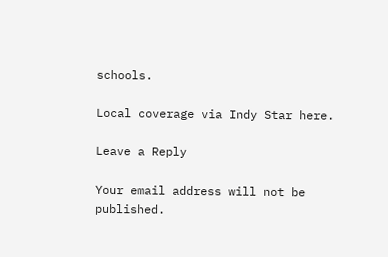schools.

Local coverage via Indy Star here.

Leave a Reply

Your email address will not be published.